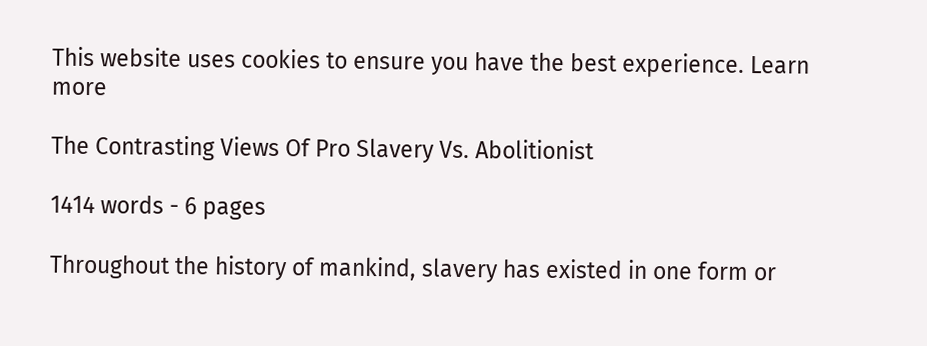This website uses cookies to ensure you have the best experience. Learn more

The Contrasting Views Of Pro Slavery Vs. Abolitionist

1414 words - 6 pages

Throughout the history of mankind, slavery has existed in one form or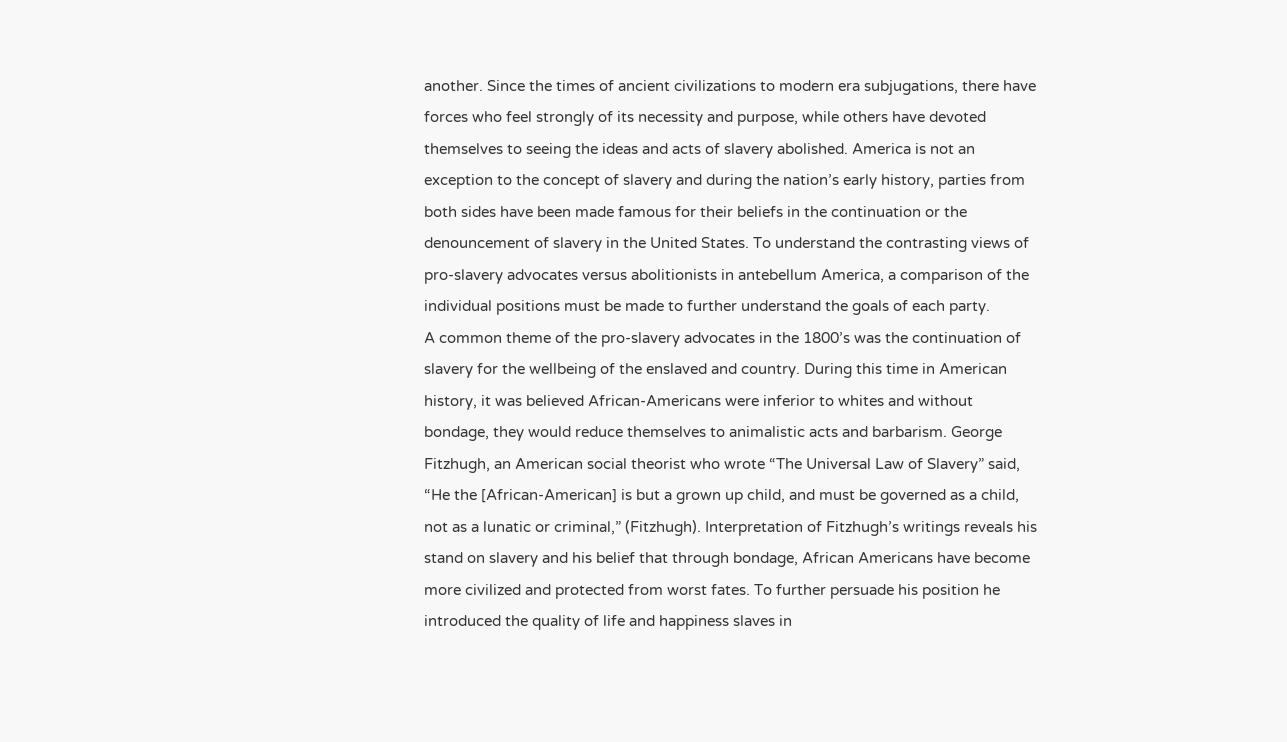another. Since the times of ancient civilizations to modern era subjugations, there have forces who feel strongly of its necessity and purpose, while others have devoted themselves to seeing the ideas and acts of slavery abolished. America is not an exception to the concept of slavery and during the nation’s early history, parties from both sides have been made famous for their beliefs in the continuation or the denouncement of slavery in the United States. To understand the contrasting views of pro-slavery advocates versus abolitionists in antebellum America, a comparison of the individual positions must be made to further understand the goals of each party.
A common theme of the pro-slavery advocates in the 1800’s was the continuation of slavery for the wellbeing of the enslaved and country. During this time in American history, it was believed African-Americans were inferior to whites and without bondage, they would reduce themselves to animalistic acts and barbarism. George Fitzhugh, an American social theorist who wrote “The Universal Law of Slavery” said, “He the [African-American] is but a grown up child, and must be governed as a child, not as a lunatic or criminal,” (Fitzhugh). Interpretation of Fitzhugh’s writings reveals his stand on slavery and his belief that through bondage, African Americans have become more civilized and protected from worst fates. To further persuade his position he introduced the quality of life and happiness slaves in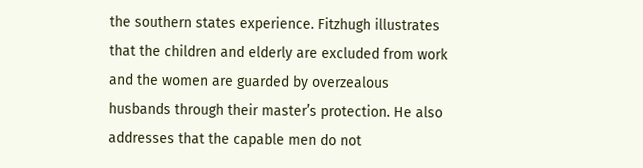the southern states experience. Fitzhugh illustrates that the children and elderly are excluded from work and the women are guarded by overzealous husbands through their master’s protection. He also addresses that the capable men do not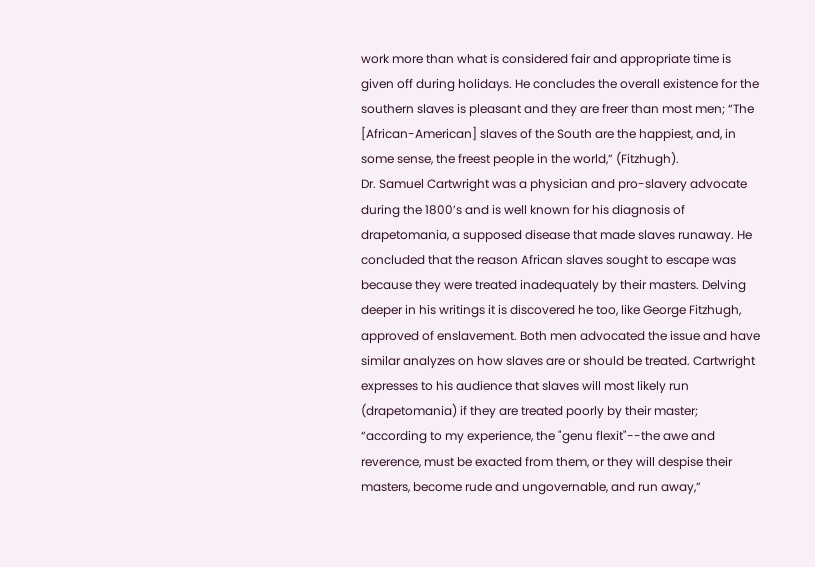work more than what is considered fair and appropriate time is given off during holidays. He concludes the overall existence for the southern slaves is pleasant and they are freer than most men; “The [African-American] slaves of the South are the happiest, and, in some sense, the freest people in the world,” (Fitzhugh).
Dr. Samuel Cartwright was a physician and pro-slavery advocate during the 1800’s and is well known for his diagnosis of drapetomania, a supposed disease that made slaves runaway. He concluded that the reason African slaves sought to escape was because they were treated inadequately by their masters. Delving deeper in his writings it is discovered he too, like George Fitzhugh, approved of enslavement. Both men advocated the issue and have similar analyzes on how slaves are or should be treated. Cartwright expresses to his audience that slaves will most likely run (drapetomania) if they are treated poorly by their master; “according to my experience, the "genu flexit"--the awe and reverence, must be exacted from them, or they will despise their masters, become rude and ungovernable, and run away,”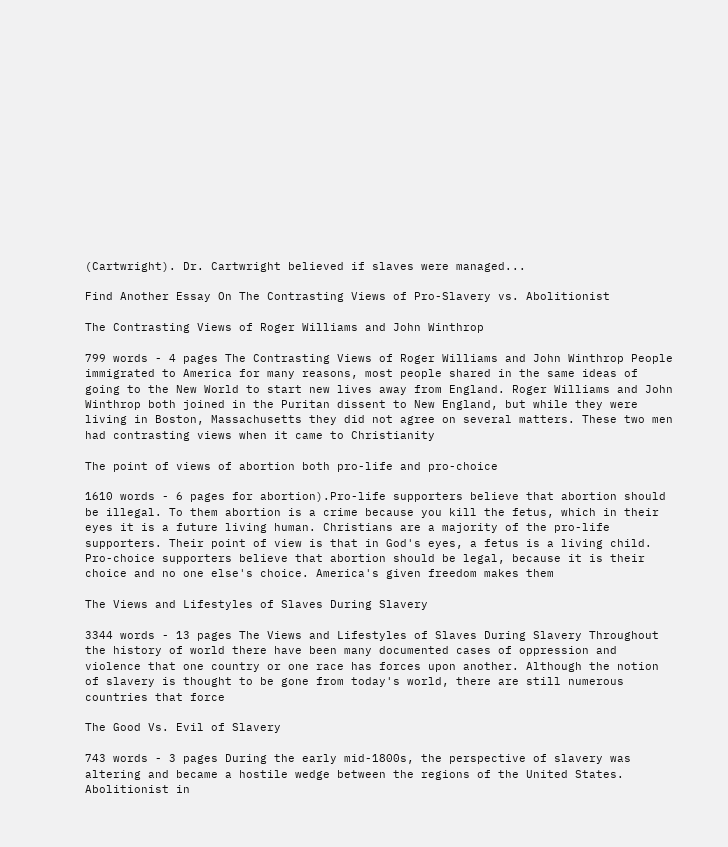(Cartwright). Dr. Cartwright believed if slaves were managed...

Find Another Essay On The Contrasting Views of Pro-Slavery vs. Abolitionist

The Contrasting Views of Roger Williams and John Winthrop

799 words - 4 pages The Contrasting Views of Roger Williams and John Winthrop People immigrated to America for many reasons, most people shared in the same ideas of going to the New World to start new lives away from England. Roger Williams and John Winthrop both joined in the Puritan dissent to New England, but while they were living in Boston, Massachusetts they did not agree on several matters. These two men had contrasting views when it came to Christianity

The point of views of abortion both pro-life and pro-choice

1610 words - 6 pages for abortion).Pro-life supporters believe that abortion should be illegal. To them abortion is a crime because you kill the fetus, which in their eyes it is a future living human. Christians are a majority of the pro-life supporters. Their point of view is that in God's eyes, a fetus is a living child. Pro-choice supporters believe that abortion should be legal, because it is their choice and no one else's choice. America's given freedom makes them

The Views and Lifestyles of Slaves During Slavery

3344 words - 13 pages The Views and Lifestyles of Slaves During Slavery Throughout the history of world there have been many documented cases of oppression and violence that one country or one race has forces upon another. Although the notion of slavery is thought to be gone from today's world, there are still numerous countries that force

The Good Vs. Evil of Slavery

743 words - 3 pages During the early mid-1800s, the perspective of slavery was altering and became a hostile wedge between the regions of the United States. Abolitionist in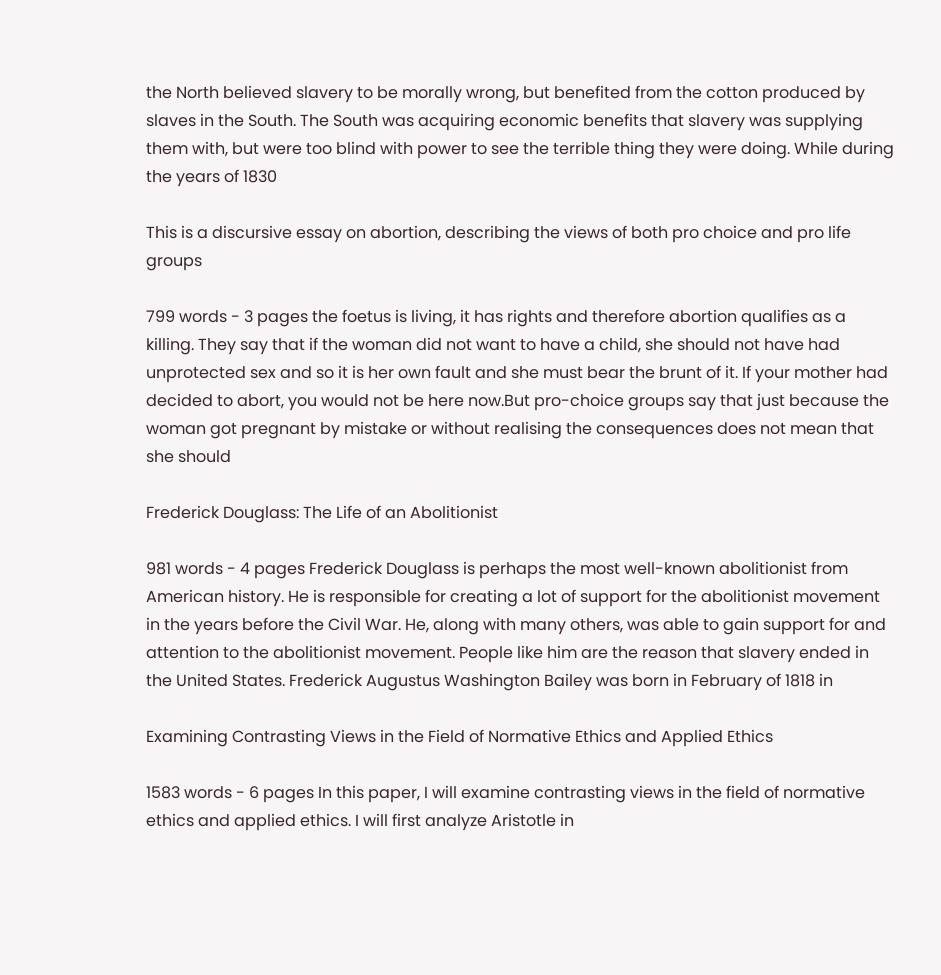the North believed slavery to be morally wrong, but benefited from the cotton produced by slaves in the South. The South was acquiring economic benefits that slavery was supplying them with, but were too blind with power to see the terrible thing they were doing. While during the years of 1830

This is a discursive essay on abortion, describing the views of both pro choice and pro life groups

799 words - 3 pages the foetus is living, it has rights and therefore abortion qualifies as a killing. They say that if the woman did not want to have a child, she should not have had unprotected sex and so it is her own fault and she must bear the brunt of it. If your mother had decided to abort, you would not be here now.But pro-choice groups say that just because the woman got pregnant by mistake or without realising the consequences does not mean that she should

Frederick Douglass: The Life of an Abolitionist

981 words - 4 pages Frederick Douglass is perhaps the most well-known abolitionist from American history. He is responsible for creating a lot of support for the abolitionist movement in the years before the Civil War. He, along with many others, was able to gain support for and attention to the abolitionist movement. People like him are the reason that slavery ended in the United States. Frederick Augustus Washington Bailey was born in February of 1818 in

Examining Contrasting Views in the Field of Normative Ethics and Applied Ethics

1583 words - 6 pages In this paper, I will examine contrasting views in the field of normative ethics and applied ethics. I will first analyze Aristotle in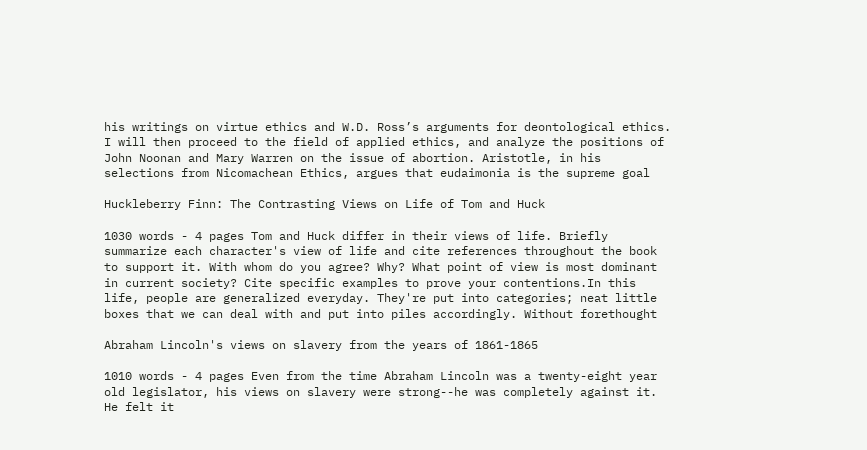his writings on virtue ethics and W.D. Ross’s arguments for deontological ethics. I will then proceed to the field of applied ethics, and analyze the positions of John Noonan and Mary Warren on the issue of abortion. Aristotle, in his selections from Nicomachean Ethics, argues that eudaimonia is the supreme goal

Huckleberry Finn: The Contrasting Views on Life of Tom and Huck

1030 words - 4 pages Tom and Huck differ in their views of life. Briefly summarize each character's view of life and cite references throughout the book to support it. With whom do you agree? Why? What point of view is most dominant in current society? Cite specific examples to prove your contentions.In this life, people are generalized everyday. They're put into categories; neat little boxes that we can deal with and put into piles accordingly. Without forethought

Abraham Lincoln's views on slavery from the years of 1861-1865

1010 words - 4 pages Even from the time Abraham Lincoln was a twenty-eight year old legislator, his views on slavery were strong--he was completely against it. He felt it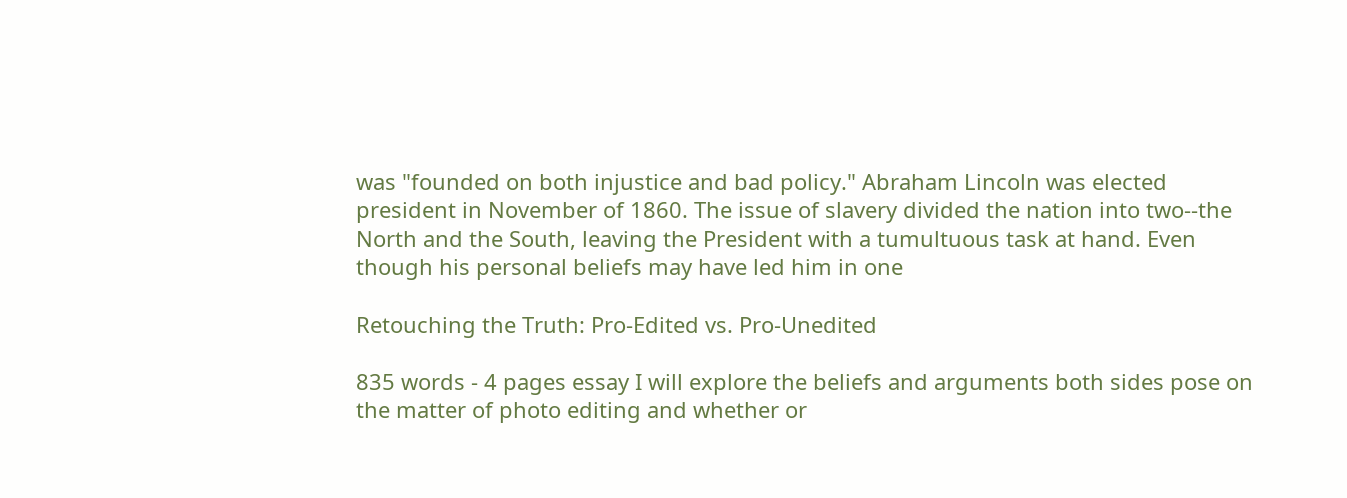was "founded on both injustice and bad policy." Abraham Lincoln was elected president in November of 1860. The issue of slavery divided the nation into two--the North and the South, leaving the President with a tumultuous task at hand. Even though his personal beliefs may have led him in one

Retouching the Truth: Pro-Edited vs. Pro-Unedited

835 words - 4 pages essay I will explore the beliefs and arguments both sides pose on the matter of photo editing and whether or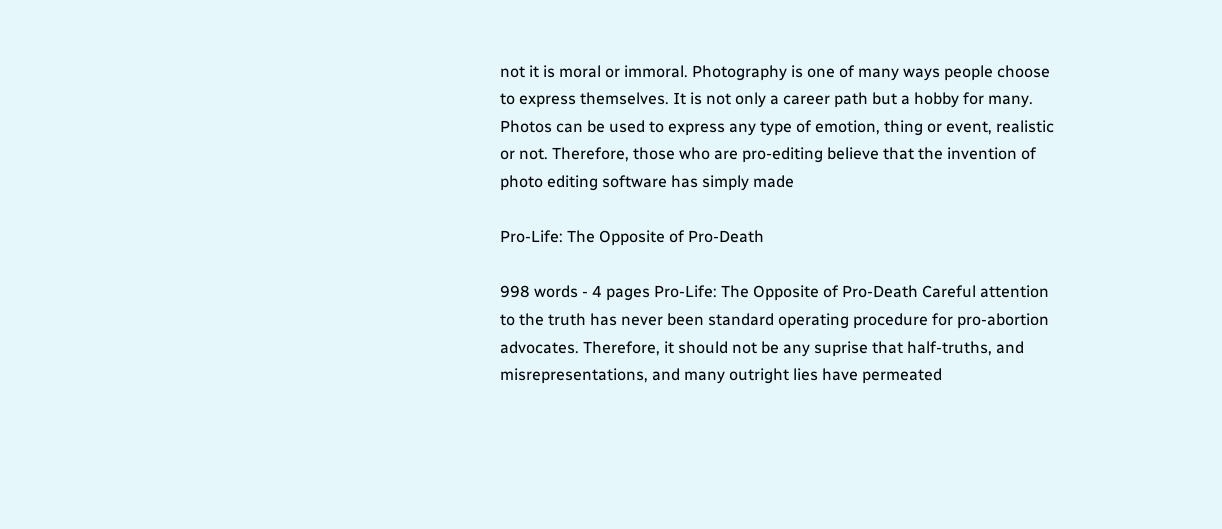not it is moral or immoral. Photography is one of many ways people choose to express themselves. It is not only a career path but a hobby for many. Photos can be used to express any type of emotion, thing or event, realistic or not. Therefore, those who are pro-editing believe that the invention of photo editing software has simply made

Pro-Life: The Opposite of Pro-Death

998 words - 4 pages Pro-Life: The Opposite of Pro-Death Careful attention to the truth has never been standard operating procedure for pro-abortion advocates. Therefore, it should not be any suprise that half-truths, and misrepresentations, and many outright lies have permeated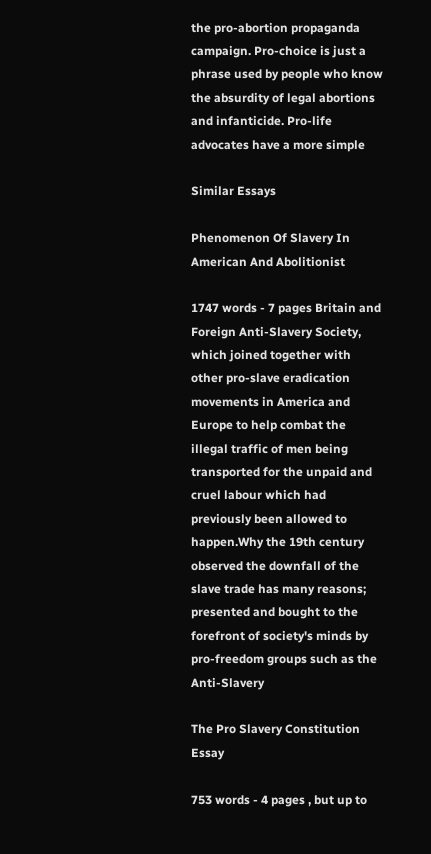the pro-abortion propaganda campaign. Pro-choice is just a phrase used by people who know the absurdity of legal abortions and infanticide. Pro-life advocates have a more simple

Similar Essays

Phenomenon Of Slavery In American And Abolitionist

1747 words - 7 pages Britain and Foreign Anti-Slavery Society, which joined together with other pro-slave eradication movements in America and Europe to help combat the illegal traffic of men being transported for the unpaid and cruel labour which had previously been allowed to happen.Why the 19th century observed the downfall of the slave trade has many reasons; presented and bought to the forefront of society's minds by pro-freedom groups such as the Anti-Slavery

The Pro Slavery Constitution Essay

753 words - 4 pages , but up to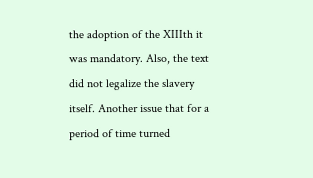the adoption of the XIIIth it was mandatory. Also, the text did not legalize the slavery itself. Another issue that for a period of time turned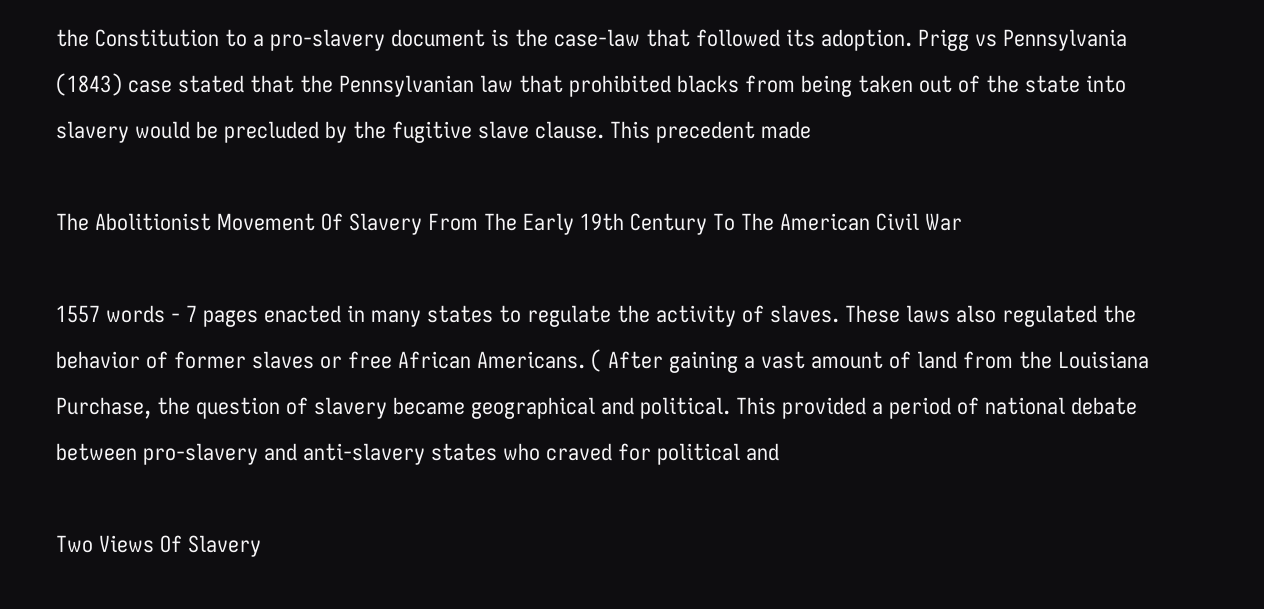the Constitution to a pro-slavery document is the case-law that followed its adoption. Prigg vs Pennsylvania (1843) case stated that the Pennsylvanian law that prohibited blacks from being taken out of the state into slavery would be precluded by the fugitive slave clause. This precedent made

The Abolitionist Movement Of Slavery From The Early 19th Century To The American Civil War

1557 words - 7 pages enacted in many states to regulate the activity of slaves. These laws also regulated the behavior of former slaves or free African Americans. ( After gaining a vast amount of land from the Louisiana Purchase, the question of slavery became geographical and political. This provided a period of national debate between pro-slavery and anti-slavery states who craved for political and

Two Views Of Slavery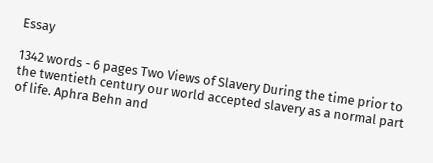Essay

1342 words - 6 pages Two Views of Slavery During the time prior to the twentieth century our world accepted slavery as a normal part of life. Aphra Behn and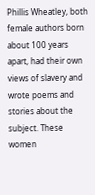Phillis Wheatley, both female authors born about 100 years apart, had their own views of slavery and wrote poems and stories about the subject. These women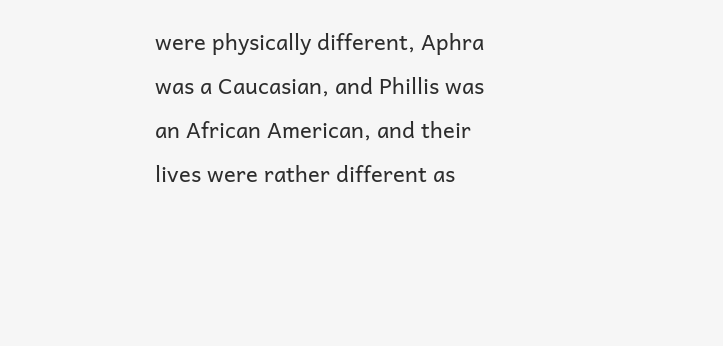were physically different, Aphra was a Caucasian, and Phillis was an African American, and their lives were rather different as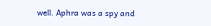well. Aphra was a spy and